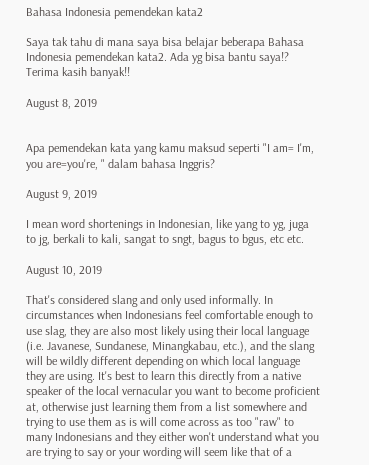Bahasa Indonesia pemendekan kata2

Saya tak tahu di mana saya bisa belajar beberapa Bahasa Indonesia pemendekan kata2. Ada yg bisa bantu saya!? Terima kasih banyak!!

August 8, 2019


Apa pemendekan kata yang kamu maksud seperti "I am= I'm, you are=you're, " dalam bahasa Inggris?

August 9, 2019

I mean word shortenings in Indonesian, like yang to yg, juga to jg, berkali to kali, sangat to sngt, bagus to bgus, etc etc.

August 10, 2019

That's considered slang and only used informally. In circumstances when Indonesians feel comfortable enough to use slag, they are also most likely using their local language (i.e. Javanese, Sundanese, Minangkabau, etc.), and the slang will be wildly different depending on which local language they are using. It's best to learn this directly from a native speaker of the local vernacular you want to become proficient at, otherwise just learning them from a list somewhere and trying to use them as is will come across as too "raw" to many Indonesians and they either won't understand what you are trying to say or your wording will seem like that of a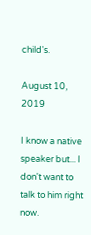child's.

August 10, 2019

I know a native speaker but... I don't want to talk to him right now.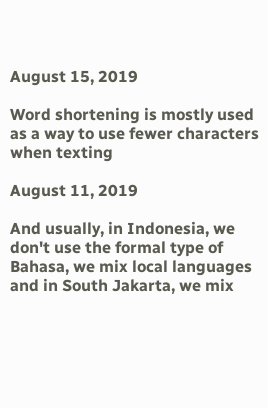August 15, 2019

Word shortening is mostly used as a way to use fewer characters when texting

August 11, 2019

And usually, in Indonesia, we don't use the formal type of Bahasa, we mix local languages and in South Jakarta, we mix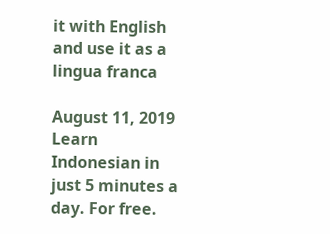it with English and use it as a lingua franca

August 11, 2019
Learn Indonesian in just 5 minutes a day. For free.